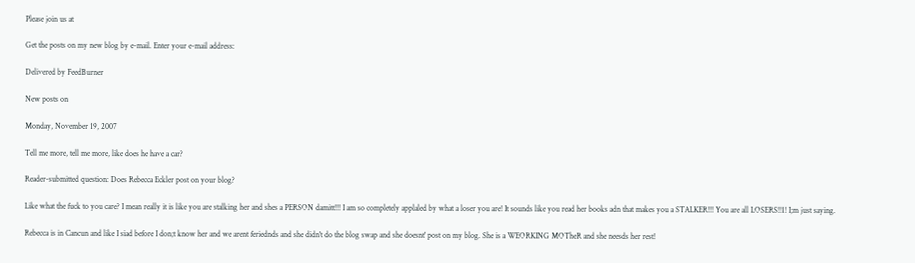Please join us at

Get the posts on my new blog by e-mail. Enter your e-mail address:

Delivered by FeedBurner

New posts on

Monday, November 19, 2007

Tell me more, tell me more, like does he have a car?

Reader-submitted question: Does Rebecca Eckler post on your blog?

Like what the fuck to you care? I mean really it is like you are stalking her and shes a PERSON damitt!!! I am so completely applaled by what a loser you are! It sounds like you read her books adn that makes you a STALKER!!! You are all LOSERS!!1! I;m just saying.

Rebecca is in Cancun and like I siad before I don;t know her and we arent feriednds and she didn't do the blog swap and she doesnt' post on my blog. She is a WEORKING MOTheR and she neesds her rest!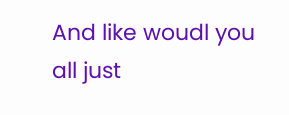And like woudl you all just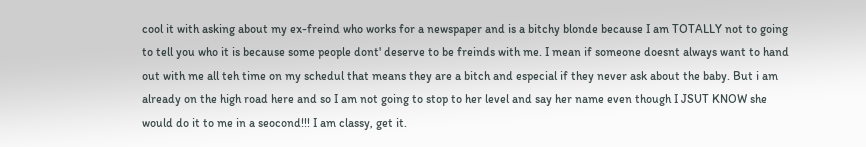cool it with asking about my ex-freind who works for a newspaper and is a bitchy blonde because I am TOTALLY not to going to tell you who it is because some people dont' deserve to be freinds with me. I mean if someone doesnt always want to hand out with me all teh time on my schedul that means they are a bitch and especial if they never ask about the baby. But i am already on the high road here and so I am not going to stop to her level and say her name even though I JSUT KNOW she would do it to me in a seocond!!! I am classy, get it.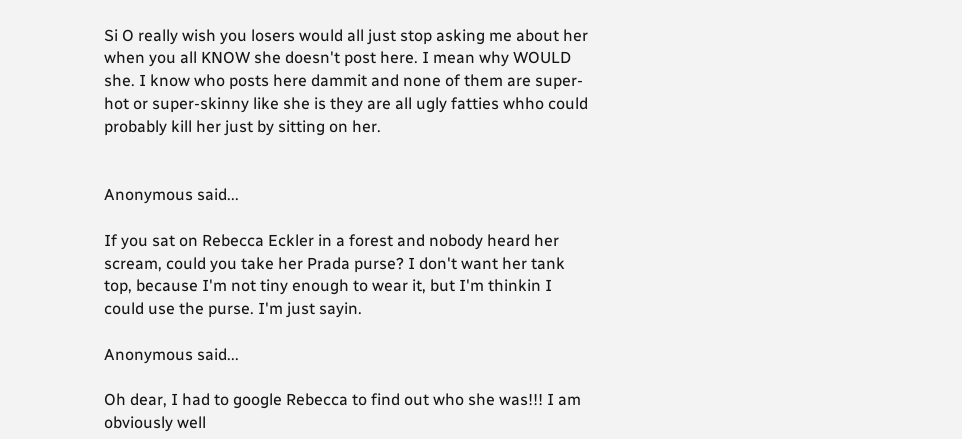Si O really wish you losers would all just stop asking me about her when you all KNOW she doesn't post here. I mean why WOULD she. I know who posts here dammit and none of them are super-hot or super-skinny like she is they are all ugly fatties whho could probably kill her just by sitting on her.


Anonymous said...

If you sat on Rebecca Eckler in a forest and nobody heard her scream, could you take her Prada purse? I don't want her tank top, because I'm not tiny enough to wear it, but I'm thinkin I could use the purse. I'm just sayin.

Anonymous said...

Oh dear, I had to google Rebecca to find out who she was!!! I am obviously well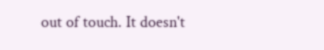out of touch. It doesn't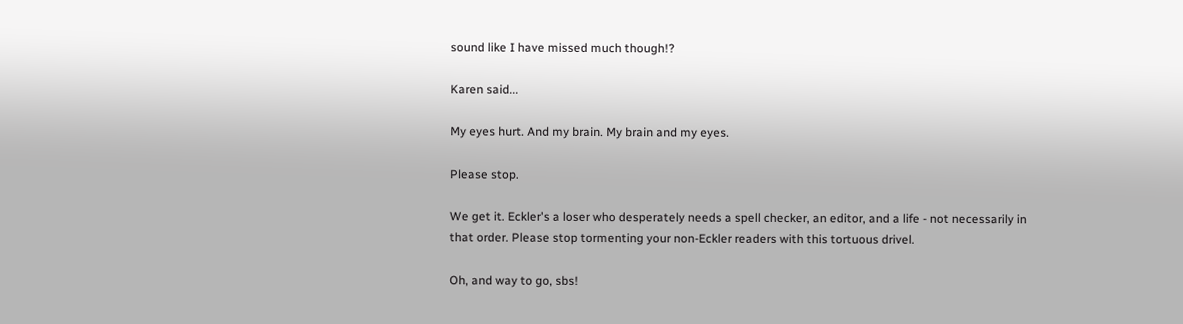sound like I have missed much though!?

Karen said...

My eyes hurt. And my brain. My brain and my eyes.

Please stop.

We get it. Eckler's a loser who desperately needs a spell checker, an editor, and a life - not necessarily in that order. Please stop tormenting your non-Eckler readers with this tortuous drivel.

Oh, and way to go, sbs!